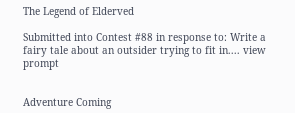The Legend of Elderved

Submitted into Contest #88 in response to: Write a fairy tale about an outsider trying to fit in.... view prompt


Adventure Coming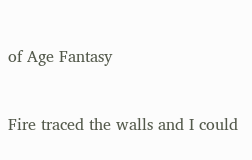of Age Fantasy


Fire traced the walls and I could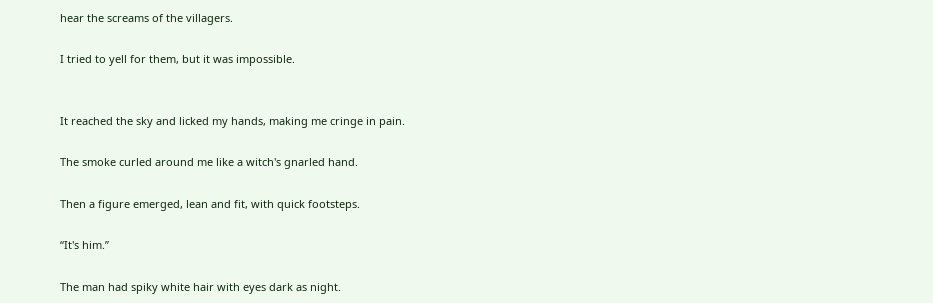hear the screams of the villagers.

I tried to yell for them, but it was impossible.


It reached the sky and licked my hands, making me cringe in pain.

The smoke curled around me like a witch's gnarled hand.

Then a figure emerged, lean and fit, with quick footsteps.

“It's him.”

The man had spiky white hair with eyes dark as night.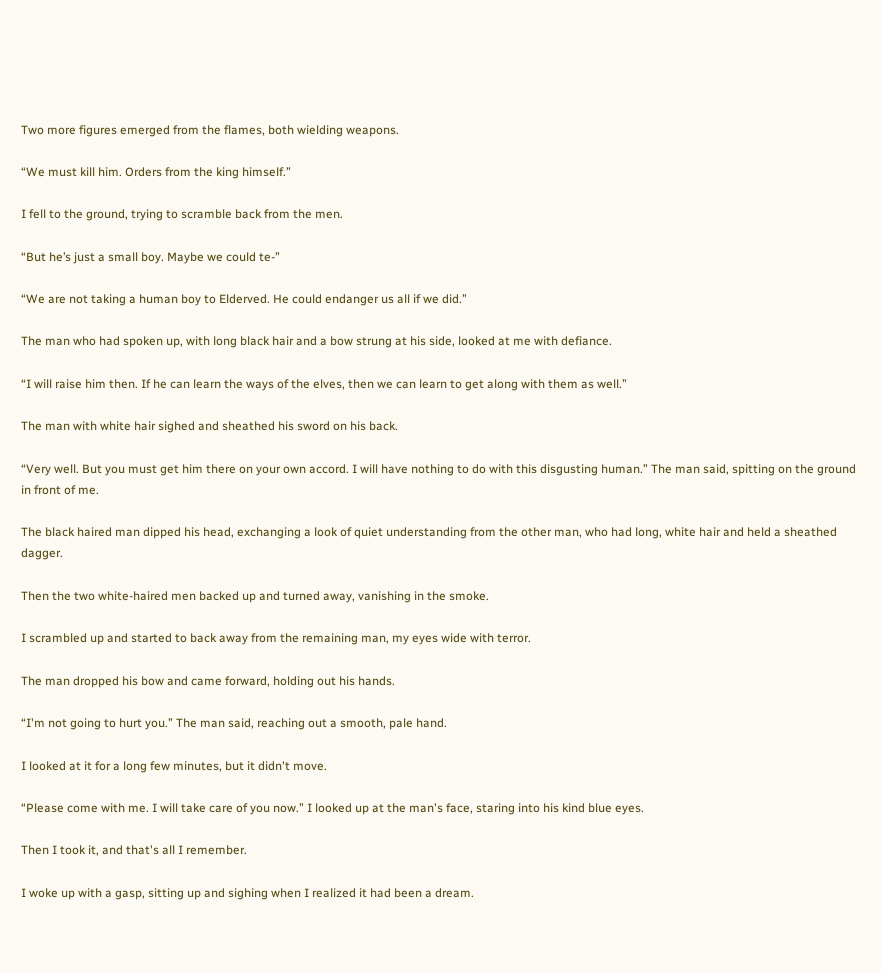Two more figures emerged from the flames, both wielding weapons.

“We must kill him. Orders from the king himself.”

I fell to the ground, trying to scramble back from the men.

“But he’s just a small boy. Maybe we could te-”

“We are not taking a human boy to Elderved. He could endanger us all if we did.”

The man who had spoken up, with long black hair and a bow strung at his side, looked at me with defiance.

“I will raise him then. If he can learn the ways of the elves, then we can learn to get along with them as well.”

The man with white hair sighed and sheathed his sword on his back.

“Very well. But you must get him there on your own accord. I will have nothing to do with this disgusting human.” The man said, spitting on the ground in front of me.

The black haired man dipped his head, exchanging a look of quiet understanding from the other man, who had long, white hair and held a sheathed dagger.

Then the two white-haired men backed up and turned away, vanishing in the smoke.

I scrambled up and started to back away from the remaining man, my eyes wide with terror.

The man dropped his bow and came forward, holding out his hands.

“I'm not going to hurt you.” The man said, reaching out a smooth, pale hand.

I looked at it for a long few minutes, but it didn't move.

“Please come with me. I will take care of you now.” I looked up at the man's face, staring into his kind blue eyes.

Then I took it, and that's all I remember.

I woke up with a gasp, sitting up and sighing when I realized it had been a dream.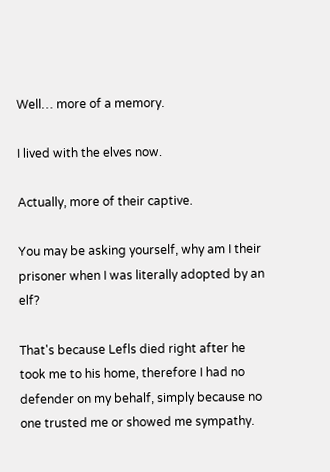Well… more of a memory.

I lived with the elves now.

Actually, more of their captive.

You may be asking yourself, why am I their prisoner when I was literally adopted by an elf?

That's because Lefls died right after he took me to his home, therefore I had no defender on my behalf, simply because no one trusted me or showed me sympathy.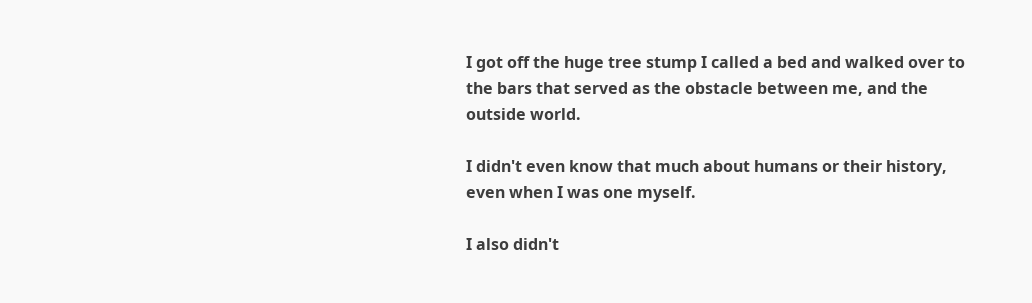I got off the huge tree stump I called a bed and walked over to the bars that served as the obstacle between me, and the outside world.

I didn't even know that much about humans or their history, even when I was one myself.

I also didn't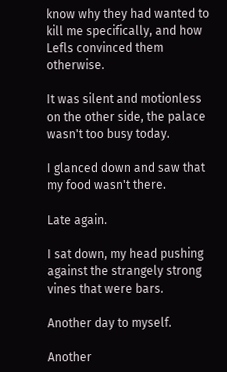know why they had wanted to kill me specifically, and how Lefls convinced them otherwise.

It was silent and motionless on the other side, the palace wasn't too busy today.

I glanced down and saw that my food wasn't there.

Late again.

I sat down, my head pushing against the strangely strong vines that were bars.

Another day to myself.

Another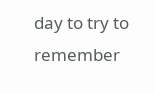day to try to remember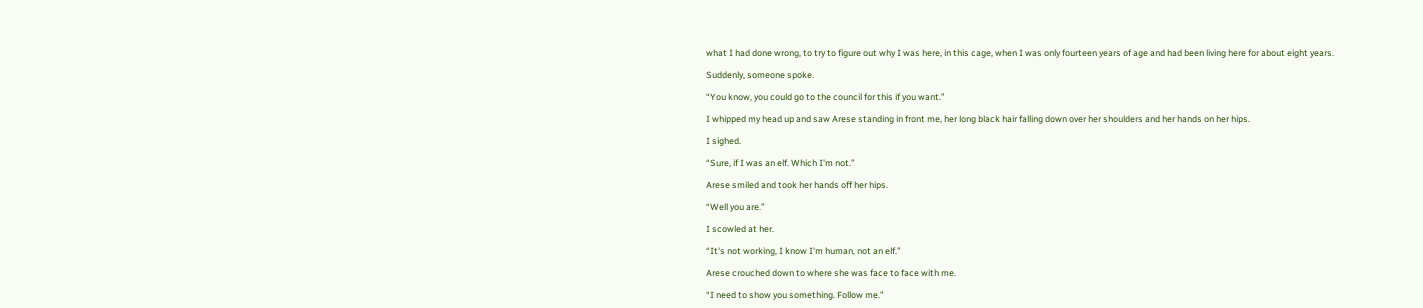what I had done wrong, to try to figure out why I was here, in this cage, when I was only fourteen years of age and had been living here for about eight years.

Suddenly, someone spoke.

“You know, you could go to the council for this if you want.”

I whipped my head up and saw Arese standing in front me, her long black hair falling down over her shoulders and her hands on her hips.

I sighed.

“Sure, if I was an elf. Which I'm not.”

Arese smiled and took her hands off her hips.

“Well you are.”

I scowled at her.

“It's not working, I know I'm human, not an elf.”

Arese crouched down to where she was face to face with me.

“I need to show you something. Follow me.”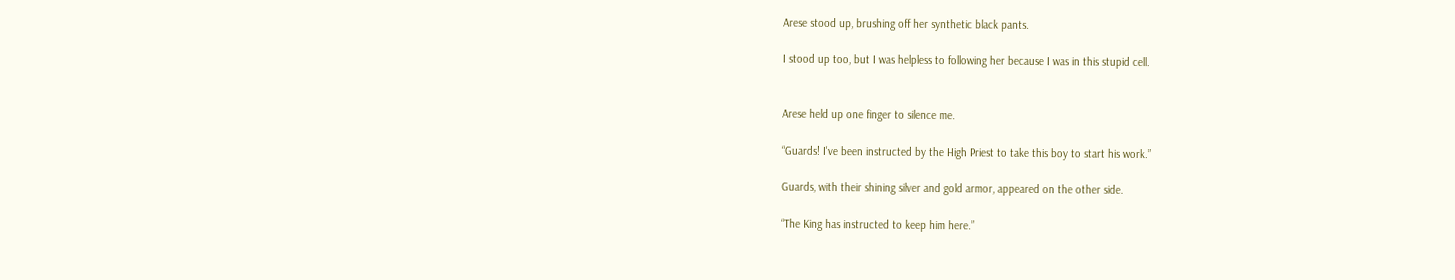Arese stood up, brushing off her synthetic black pants.

I stood up too, but I was helpless to following her because I was in this stupid cell.


Arese held up one finger to silence me.

“Guards! I've been instructed by the High Priest to take this boy to start his work.”

Guards, with their shining silver and gold armor, appeared on the other side.

“The King has instructed to keep him here.”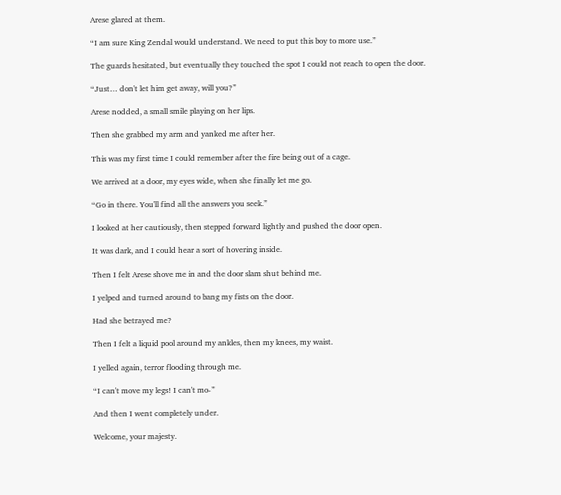Arese glared at them.

“I am sure King Zendal would understand. We need to put this boy to more use.”

The guards hesitated, but eventually they touched the spot I could not reach to open the door.

“Just… don't let him get away, will you?”

Arese nodded, a small smile playing on her lips.

Then she grabbed my arm and yanked me after her.

This was my first time I could remember after the fire being out of a cage.

We arrived at a door, my eyes wide, when she finally let me go.

“Go in there. You'll find all the answers you seek.”

I looked at her cautiously, then stepped forward lightly and pushed the door open.

It was dark, and I could hear a sort of hovering inside.

Then I felt Arese shove me in and the door slam shut behind me.

I yelped and turned around to bang my fists on the door.

Had she betrayed me?

Then I felt a liquid pool around my ankles, then my knees, my waist.

I yelled again, terror flooding through me.

“I can't move my legs! I can't mo-”

And then I went completely under.

Welcome, your majesty.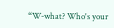“W-what? Who's your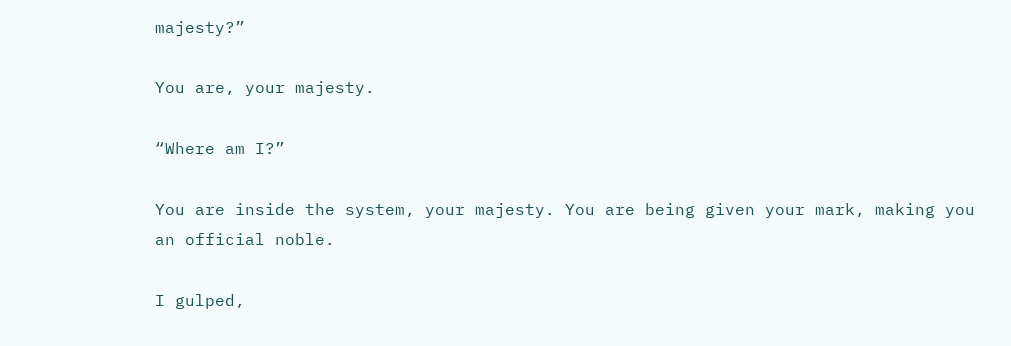majesty?”

You are, your majesty.

“Where am I?”

You are inside the system, your majesty. You are being given your mark, making you an official noble.

I gulped,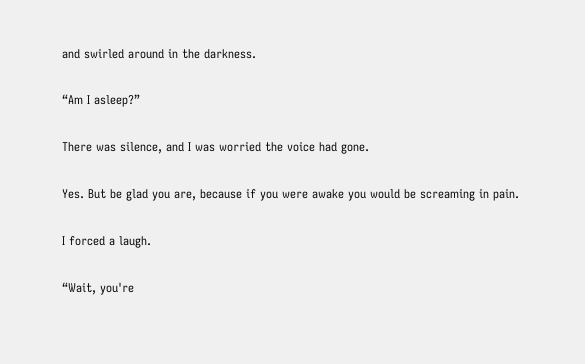and swirled around in the darkness.

“Am I asleep?”

There was silence, and I was worried the voice had gone.

Yes. But be glad you are, because if you were awake you would be screaming in pain.

I forced a laugh.

“Wait, you're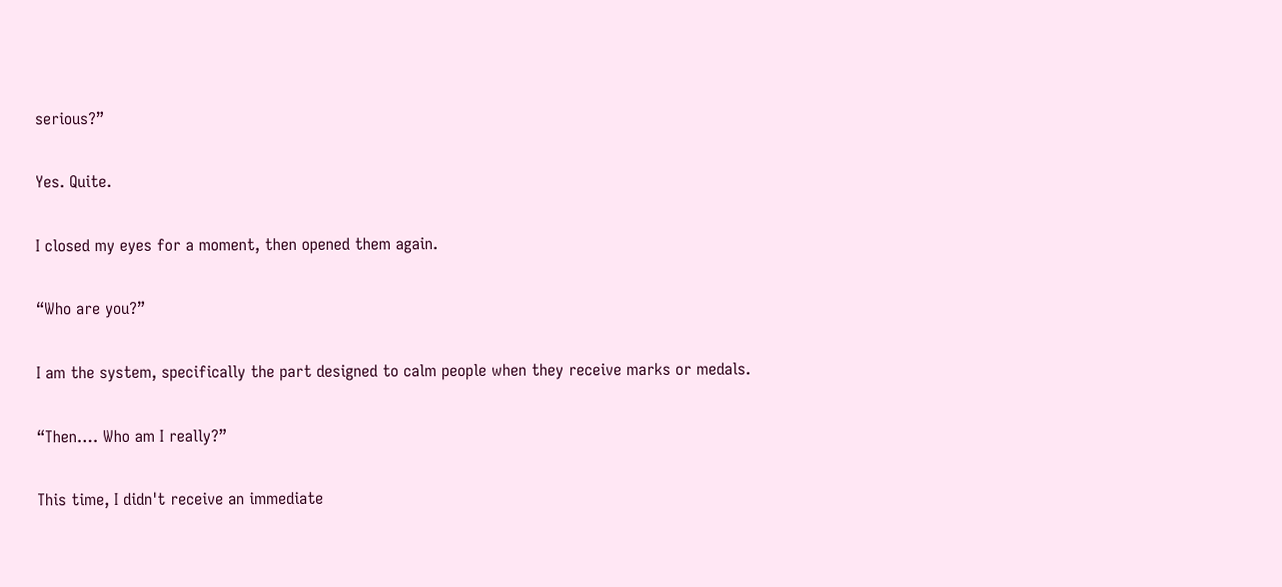serious?”

Yes. Quite.

I closed my eyes for a moment, then opened them again.

“Who are you?”

I am the system, specifically the part designed to calm people when they receive marks or medals.

“Then…. Who am I really?”

This time, I didn't receive an immediate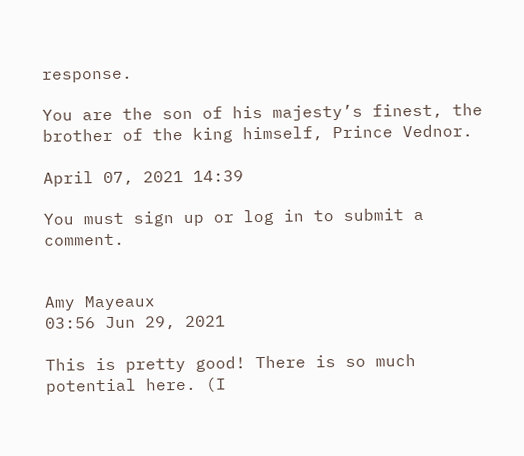response.

You are the son of his majesty’s finest, the brother of the king himself, Prince Vednor.

April 07, 2021 14:39

You must sign up or log in to submit a comment.


Amy Mayeaux
03:56 Jun 29, 2021

This is pretty good! There is so much potential here. (I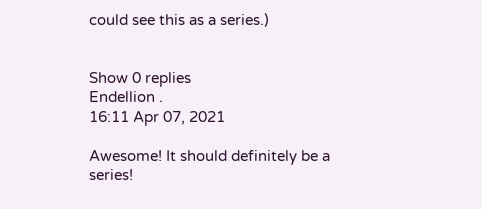could see this as a series.)


Show 0 replies
Endellion .
16:11 Apr 07, 2021

Awesome! It should definitely be a series!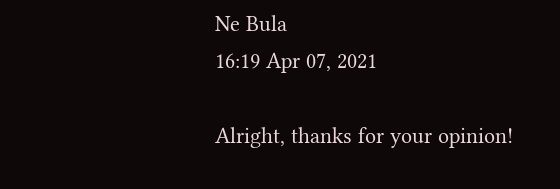Ne Bula
16:19 Apr 07, 2021

Alright, thanks for your opinion!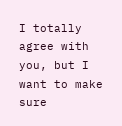I totally agree with you, but I want to make sure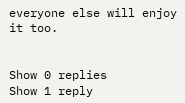everyone else will enjoy it too.


Show 0 replies
Show 1 reply